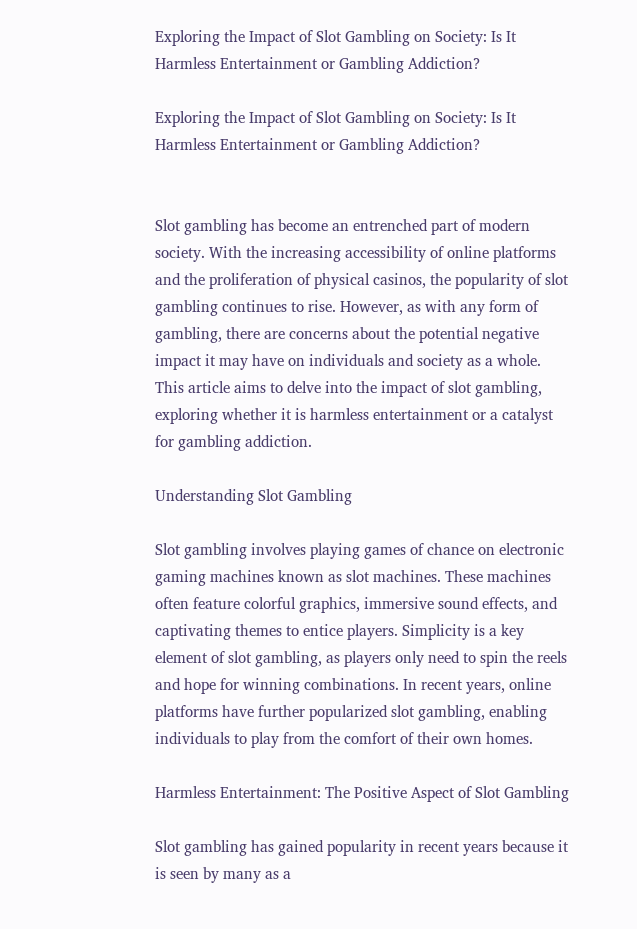Exploring the Impact of Slot Gambling on Society: Is It Harmless Entertainment or Gambling Addiction?

Exploring the Impact of Slot Gambling on Society: Is It Harmless Entertainment or Gambling Addiction?


Slot gambling has become an entrenched part of modern society. With the increasing accessibility of online platforms and the proliferation of physical casinos, the popularity of slot gambling continues to rise. However, as with any form of gambling, there are concerns about the potential negative impact it may have on individuals and society as a whole. This article aims to delve into the impact of slot gambling, exploring whether it is harmless entertainment or a catalyst for gambling addiction.

Understanding Slot Gambling

Slot gambling involves playing games of chance on electronic gaming machines known as slot machines. These machines often feature colorful graphics, immersive sound effects, and captivating themes to entice players. Simplicity is a key element of slot gambling, as players only need to spin the reels and hope for winning combinations. In recent years, online platforms have further popularized slot gambling, enabling individuals to play from the comfort of their own homes.

Harmless Entertainment: The Positive Aspect of Slot Gambling

Slot gambling has gained popularity in recent years because it is seen by many as a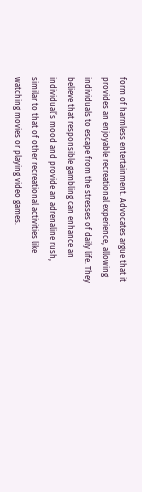form of harmless entertainment. Advocates argue that it provides an enjoyable recreational experience, allowing individuals to escape from the stresses of daily life. They believe that responsible gambling can enhance an individual’s mood and provide an adrenaline rush, similar to that of other recreational activities like watching movies or playing video games.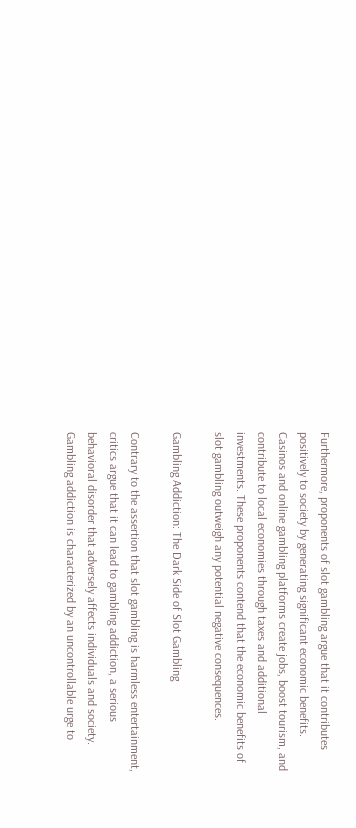Furthermore, proponents of slot gambling argue that it contributes positively to society by generating significant economic benefits. Casinos and online gambling platforms create jobs, boost tourism, and contribute to local economies through taxes and additional investments. These proponents contend that the economic benefits of slot gambling outweigh any potential negative consequences.

Gambling Addiction: The Dark Side of Slot Gambling

Contrary to the assertion that slot gambling is harmless entertainment, critics argue that it can lead to gambling addiction, a serious behavioral disorder that adversely affects individuals and society. Gambling addiction is characterized by an uncontrollable urge to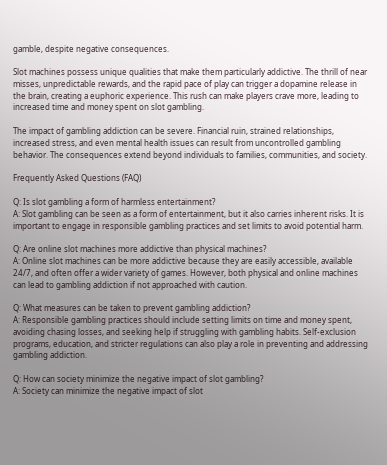gamble, despite negative consequences.

Slot machines possess unique qualities that make them particularly addictive. The thrill of near misses, unpredictable rewards, and the rapid pace of play can trigger a dopamine release in the brain, creating a euphoric experience. This rush can make players crave more, leading to increased time and money spent on slot gambling.

The impact of gambling addiction can be severe. Financial ruin, strained relationships, increased stress, and even mental health issues can result from uncontrolled gambling behavior. The consequences extend beyond individuals to families, communities, and society.

Frequently Asked Questions (FAQ)

Q: Is slot gambling a form of harmless entertainment?
A: Slot gambling can be seen as a form of entertainment, but it also carries inherent risks. It is important to engage in responsible gambling practices and set limits to avoid potential harm.

Q: Are online slot machines more addictive than physical machines?
A: Online slot machines can be more addictive because they are easily accessible, available 24/7, and often offer a wider variety of games. However, both physical and online machines can lead to gambling addiction if not approached with caution.

Q: What measures can be taken to prevent gambling addiction?
A: Responsible gambling practices should include setting limits on time and money spent, avoiding chasing losses, and seeking help if struggling with gambling habits. Self-exclusion programs, education, and stricter regulations can also play a role in preventing and addressing gambling addiction.

Q: How can society minimize the negative impact of slot gambling?
A: Society can minimize the negative impact of slot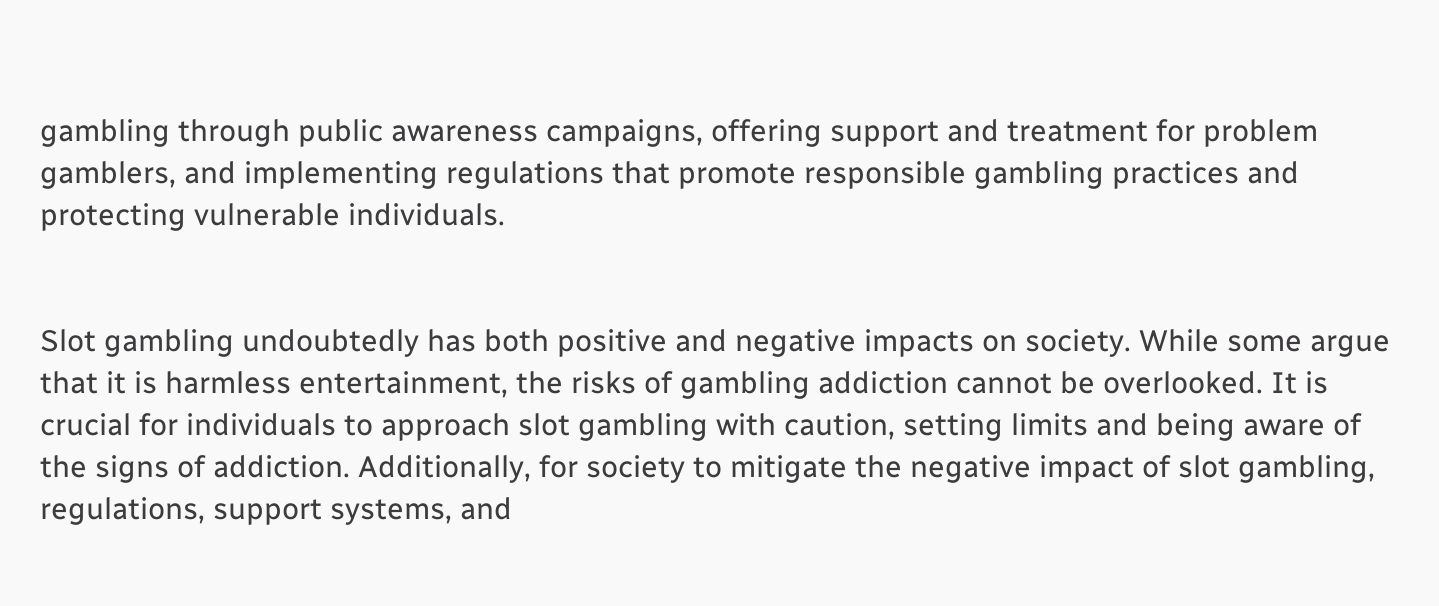gambling through public awareness campaigns, offering support and treatment for problem gamblers, and implementing regulations that promote responsible gambling practices and protecting vulnerable individuals.


Slot gambling undoubtedly has both positive and negative impacts on society. While some argue that it is harmless entertainment, the risks of gambling addiction cannot be overlooked. It is crucial for individuals to approach slot gambling with caution, setting limits and being aware of the signs of addiction. Additionally, for society to mitigate the negative impact of slot gambling, regulations, support systems, and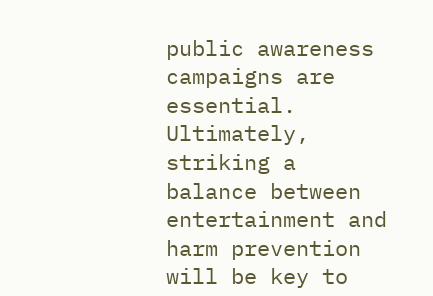public awareness campaigns are essential. Ultimately, striking a balance between entertainment and harm prevention will be key to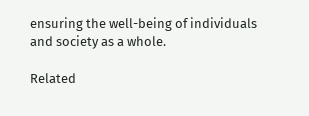ensuring the well-being of individuals and society as a whole.

Related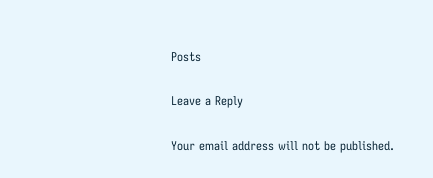Posts

Leave a Reply

Your email address will not be published.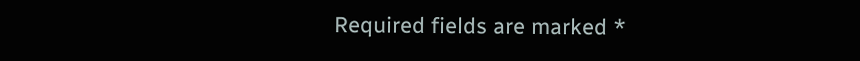Required fields are marked *